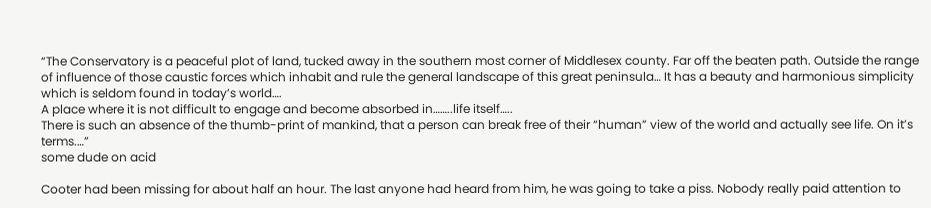“The Conservatory is a peaceful plot of land, tucked away in the southern most corner of Middlesex county. Far off the beaten path. Outside the range of influence of those caustic forces which inhabit and rule the general landscape of this great peninsula… It has a beauty and harmonious simplicity which is seldom found in today’s world….
A place where it is not difficult to engage and become absorbed in……..life itself…..
There is such an absence of the thumb-print of mankind, that a person can break free of their “human” view of the world and actually see life. On it’s terms.…”
some dude on acid

Cooter had been missing for about half an hour. The last anyone had heard from him, he was going to take a piss. Nobody really paid attention to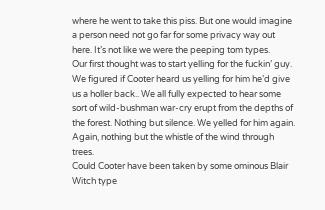where he went to take this piss. But one would imagine a person need not go far for some privacy way out here. It’s not like we were the peeping tom types.
Our first thought was to start yelling for the fuckin’ guy. We figured if Cooter heard us yelling for him he’d give us a holler back.. We all fully expected to hear some sort of wild-bushman war-cry erupt from the depths of the forest. Nothing but silence. We yelled for him again. Again, nothing but the whistle of the wind through trees.
Could Cooter have been taken by some ominous Blair Witch type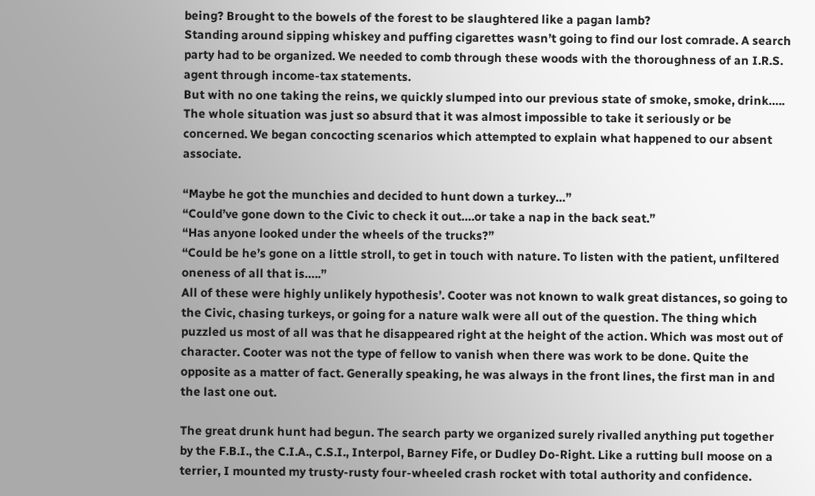being? Brought to the bowels of the forest to be slaughtered like a pagan lamb?
Standing around sipping whiskey and puffing cigarettes wasn’t going to find our lost comrade. A search party had to be organized. We needed to comb through these woods with the thoroughness of an I.R.S. agent through income-tax statements.
But with no one taking the reins, we quickly slumped into our previous state of smoke, smoke, drink….. The whole situation was just so absurd that it was almost impossible to take it seriously or be concerned. We began concocting scenarios which attempted to explain what happened to our absent associate.

“Maybe he got the munchies and decided to hunt down a turkey…”
“Could’ve gone down to the Civic to check it out….or take a nap in the back seat.”
“Has anyone looked under the wheels of the trucks?”
“Could be he’s gone on a little stroll, to get in touch with nature. To listen with the patient, unfiltered oneness of all that is…..”
All of these were highly unlikely hypothesis’. Cooter was not known to walk great distances, so going to the Civic, chasing turkeys, or going for a nature walk were all out of the question. The thing which puzzled us most of all was that he disappeared right at the height of the action. Which was most out of character. Cooter was not the type of fellow to vanish when there was work to be done. Quite the opposite as a matter of fact. Generally speaking, he was always in the front lines, the first man in and the last one out.

The great drunk hunt had begun. The search party we organized surely rivalled anything put together by the F.B.I., the C.I.A., C.S.I., Interpol, Barney Fife, or Dudley Do-Right. Like a rutting bull moose on a terrier, I mounted my trusty-rusty four-wheeled crash rocket with total authority and confidence.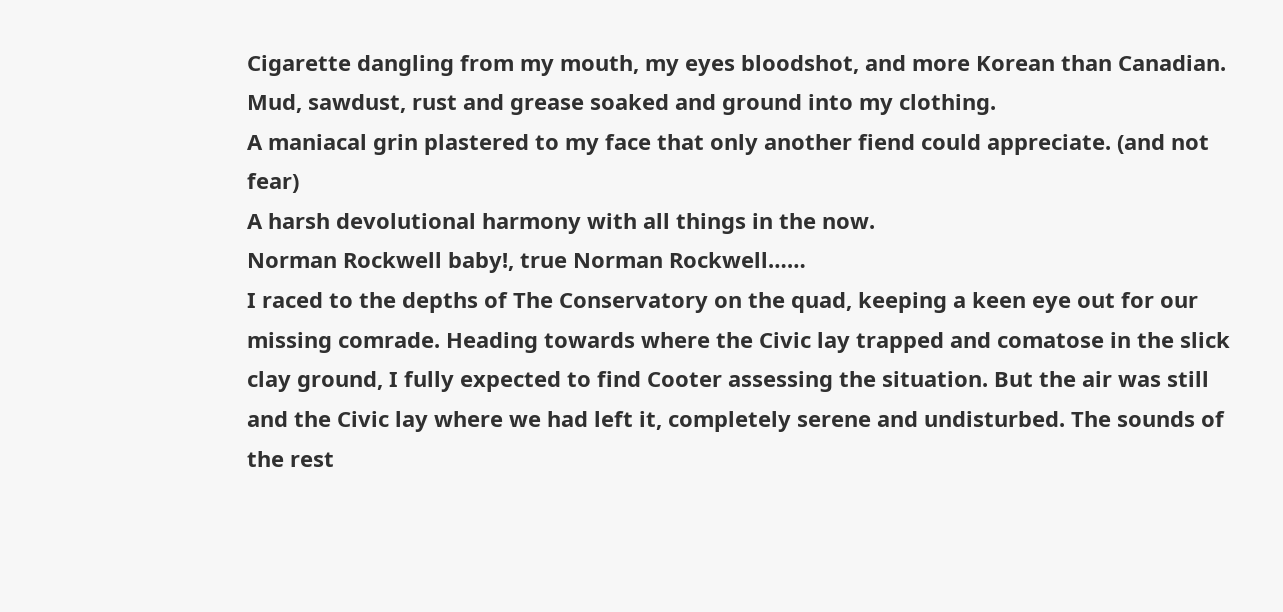Cigarette dangling from my mouth, my eyes bloodshot, and more Korean than Canadian.
Mud, sawdust, rust and grease soaked and ground into my clothing.
A maniacal grin plastered to my face that only another fiend could appreciate. (and not fear)
A harsh devolutional harmony with all things in the now.
Norman Rockwell baby!, true Norman Rockwell……
I raced to the depths of The Conservatory on the quad, keeping a keen eye out for our missing comrade. Heading towards where the Civic lay trapped and comatose in the slick clay ground, I fully expected to find Cooter assessing the situation. But the air was still and the Civic lay where we had left it, completely serene and undisturbed. The sounds of the rest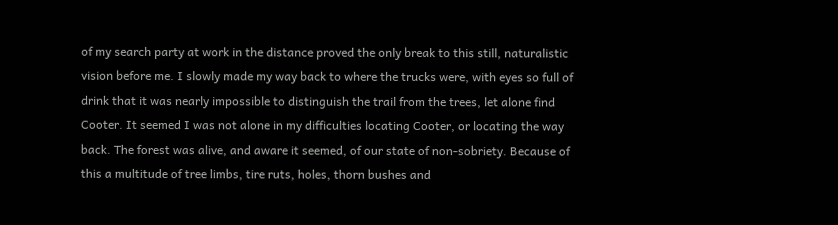of my search party at work in the distance proved the only break to this still, naturalistic vision before me. I slowly made my way back to where the trucks were, with eyes so full of drink that it was nearly impossible to distinguish the trail from the trees, let alone find Cooter. It seemed I was not alone in my difficulties locating Cooter, or locating the way back. The forest was alive, and aware it seemed, of our state of non-sobriety. Because of this a multitude of tree limbs, tire ruts, holes, thorn bushes and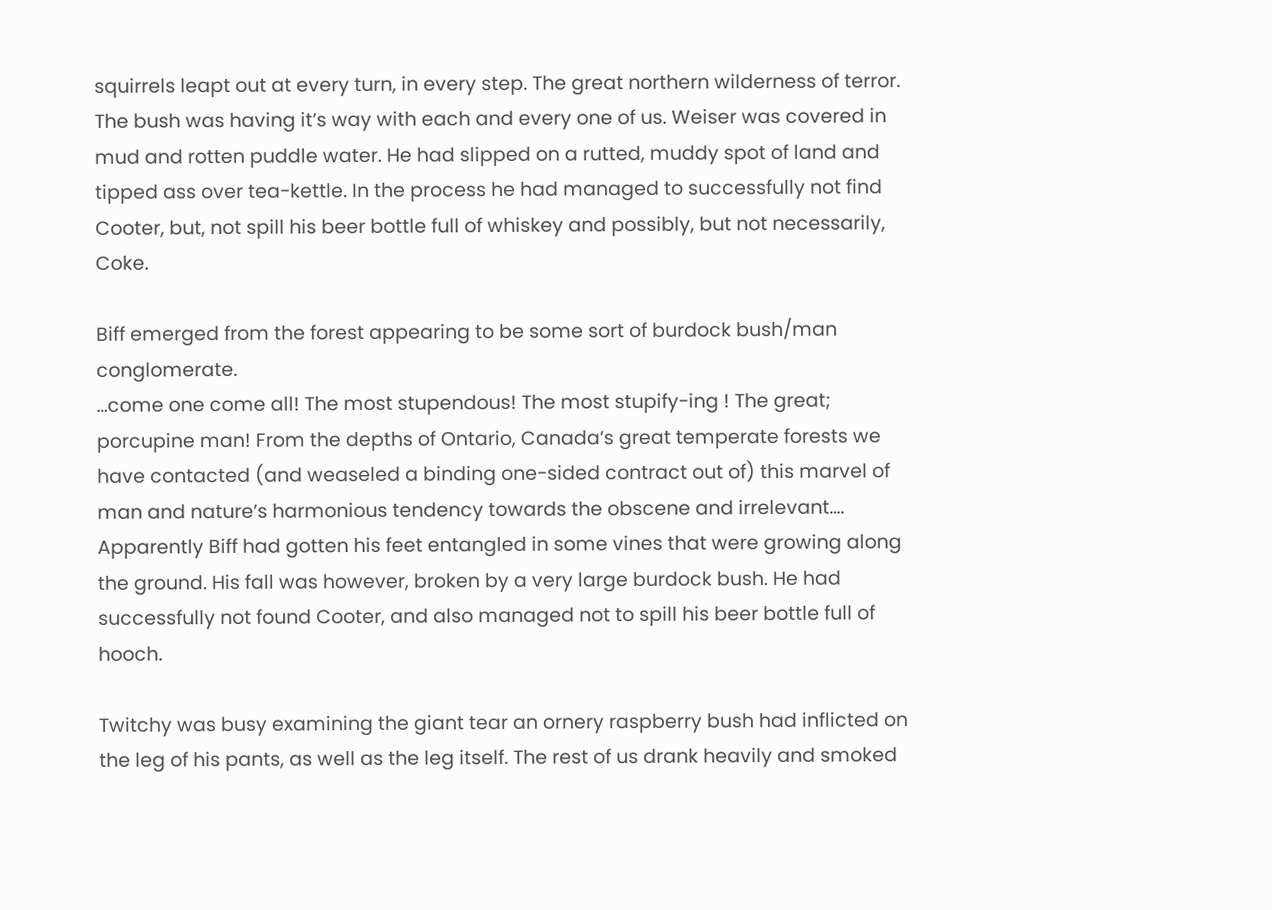squirrels leapt out at every turn, in every step. The great northern wilderness of terror.
The bush was having it’s way with each and every one of us. Weiser was covered in mud and rotten puddle water. He had slipped on a rutted, muddy spot of land and tipped ass over tea-kettle. In the process he had managed to successfully not find Cooter, but, not spill his beer bottle full of whiskey and possibly, but not necessarily, Coke.

Biff emerged from the forest appearing to be some sort of burdock bush/man conglomerate.
…come one come all! The most stupendous! The most stupify-ing ! The great; porcupine man! From the depths of Ontario, Canada’s great temperate forests we have contacted (and weaseled a binding one-sided contract out of) this marvel of man and nature’s harmonious tendency towards the obscene and irrelevant….
Apparently Biff had gotten his feet entangled in some vines that were growing along the ground. His fall was however, broken by a very large burdock bush. He had successfully not found Cooter, and also managed not to spill his beer bottle full of hooch.

Twitchy was busy examining the giant tear an ornery raspberry bush had inflicted on the leg of his pants, as well as the leg itself. The rest of us drank heavily and smoked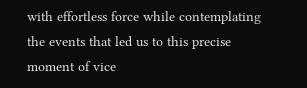with effortless force while contemplating the events that led us to this precise moment of vice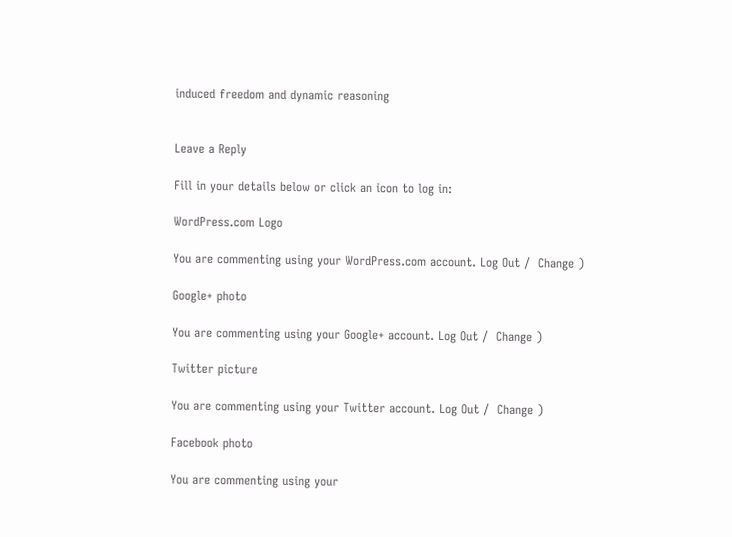induced freedom and dynamic reasoning


Leave a Reply

Fill in your details below or click an icon to log in:

WordPress.com Logo

You are commenting using your WordPress.com account. Log Out /  Change )

Google+ photo

You are commenting using your Google+ account. Log Out /  Change )

Twitter picture

You are commenting using your Twitter account. Log Out /  Change )

Facebook photo

You are commenting using your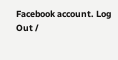Facebook account. Log Out /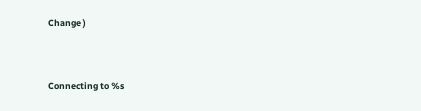Change )


Connecting to %s